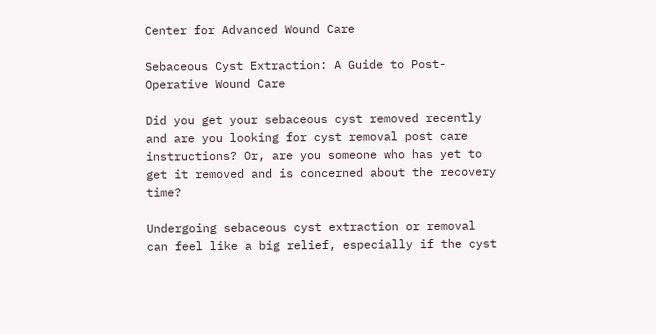Center for Advanced Wound Care

Sebaceous Cyst Extraction: A Guide to Post-Operative Wound Care

Did you get your sebaceous cyst removed recently and are you looking for cyst removal post care instructions? Or, are you someone who has yet to get it removed and is concerned about the recovery time?

Undergoing sebaceous cyst extraction or removal can feel like a big relief, especially if the cyst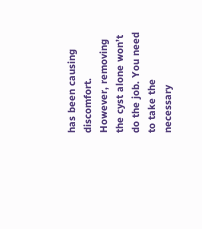has been causing discomfort. However, removing the cyst alone won’t do the job. You need to take the necessary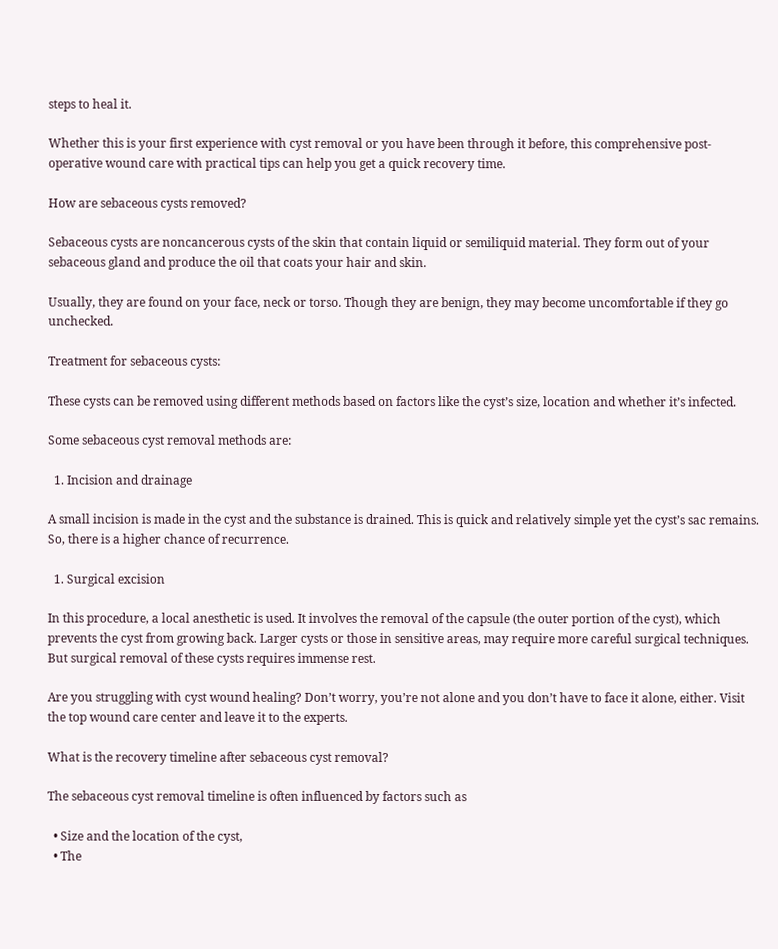steps to heal it.

Whether this is your first experience with cyst removal or you have been through it before, this comprehensive post-operative wound care with practical tips can help you get a quick recovery time.

How are sebaceous cysts removed?

Sebaceous cysts are noncancerous cysts of the skin that contain liquid or semiliquid material. They form out of your sebaceous gland and produce the oil that coats your hair and skin.

Usually, they are found on your face, neck or torso. Though they are benign, they may become uncomfortable if they go unchecked.

Treatment for sebaceous cysts:

These cysts can be removed using different methods based on factors like the cyst’s size, location and whether it’s infected.

Some sebaceous cyst removal methods are:

  1. Incision and drainage

A small incision is made in the cyst and the substance is drained. This is quick and relatively simple yet the cyst’s sac remains. So, there is a higher chance of recurrence.

  1. Surgical excision

In this procedure, a local anesthetic is used. It involves the removal of the capsule (the outer portion of the cyst), which prevents the cyst from growing back. Larger cysts or those in sensitive areas, may require more careful surgical techniques. But surgical removal of these cysts requires immense rest.

Are you struggling with cyst wound healing? Don’t worry, you’re not alone and you don’t have to face it alone, either. Visit the top wound care center and leave it to the experts.

What is the recovery timeline after sebaceous cyst removal?

The sebaceous cyst removal timeline is often influenced by factors such as

  • Size and the location of the cyst,
  • The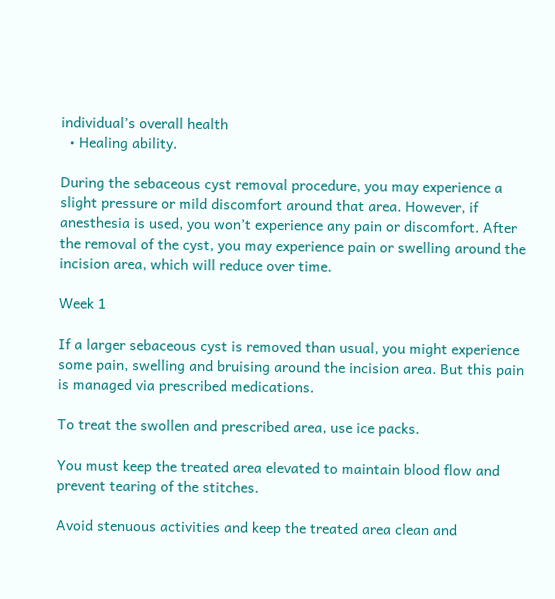individual’s overall health
  • Healing ability.

During the sebaceous cyst removal procedure, you may experience a slight pressure or mild discomfort around that area. However, if anesthesia is used, you won’t experience any pain or discomfort. After the removal of the cyst, you may experience pain or swelling around the incision area, which will reduce over time.

Week 1

If a larger sebaceous cyst is removed than usual, you might experience some pain, swelling and bruising around the incision area. But this pain is managed via prescribed medications.

To treat the swollen and prescribed area, use ice packs.

You must keep the treated area elevated to maintain blood flow and prevent tearing of the stitches.

Avoid stenuous activities and keep the treated area clean and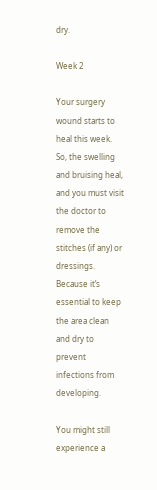dry.

Week 2

Your surgery wound starts to heal this week. So, the swelling and bruising heal, and you must visit the doctor to remove the stitches (if any) or dressings. Because it’s essential to keep the area clean and dry to prevent infections from developing.

You might still experience a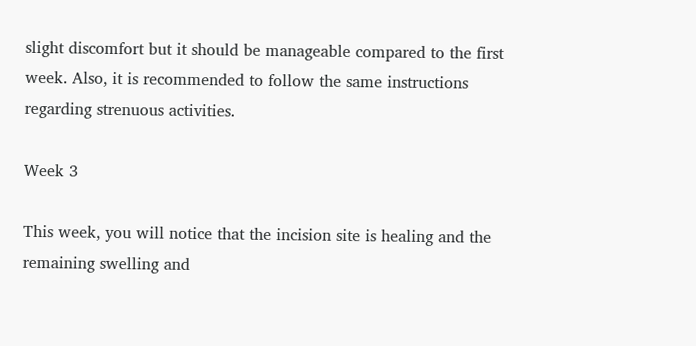slight discomfort but it should be manageable compared to the first week. Also, it is recommended to follow the same instructions regarding strenuous activities.

Week 3

This week, you will notice that the incision site is healing and the remaining swelling and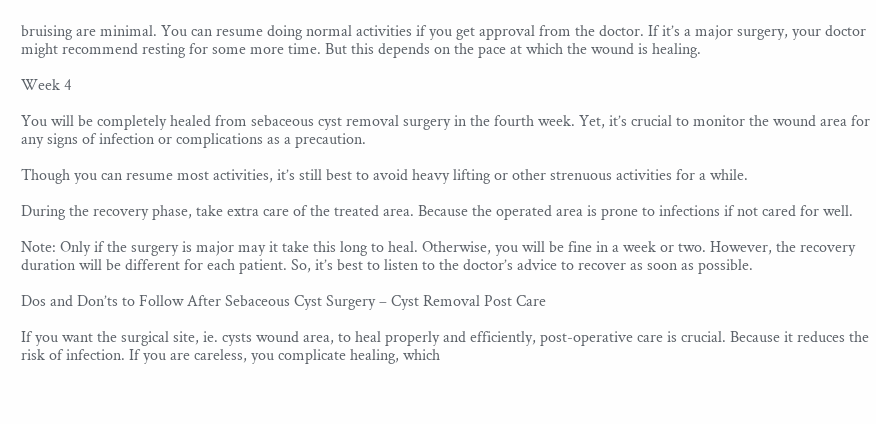bruising are minimal. You can resume doing normal activities if you get approval from the doctor. If it’s a major surgery, your doctor might recommend resting for some more time. But this depends on the pace at which the wound is healing.

Week 4

You will be completely healed from sebaceous cyst removal surgery in the fourth week. Yet, it’s crucial to monitor the wound area for any signs of infection or complications as a precaution.

Though you can resume most activities, it’s still best to avoid heavy lifting or other strenuous activities for a while.

During the recovery phase, take extra care of the treated area. Because the operated area is prone to infections if not cared for well.

Note: Only if the surgery is major may it take this long to heal. Otherwise, you will be fine in a week or two. However, the recovery duration will be different for each patient. So, it’s best to listen to the doctor’s advice to recover as soon as possible.

Dos and Don’ts to Follow After Sebaceous Cyst Surgery – Cyst Removal Post Care

If you want the surgical site, ie. cysts wound area, to heal properly and efficiently, post-operative care is crucial. Because it reduces the risk of infection. If you are careless, you complicate healing, which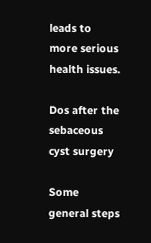leads to more serious health issues.

Dos after the sebaceous cyst surgery

Some general steps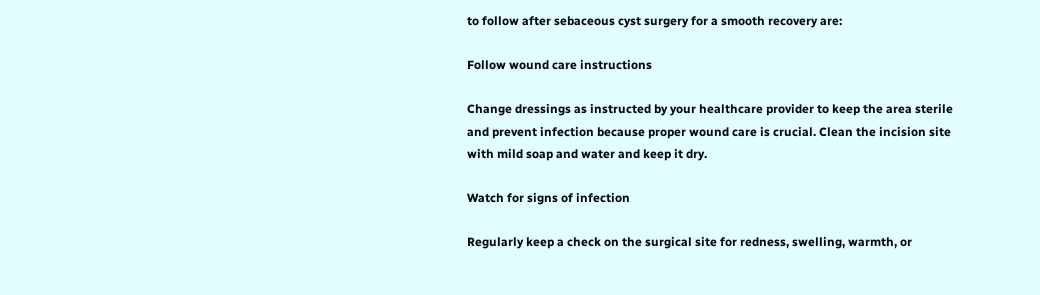to follow after sebaceous cyst surgery for a smooth recovery are:

Follow wound care instructions

Change dressings as instructed by your healthcare provider to keep the area sterile and prevent infection because proper wound care is crucial. Clean the incision site with mild soap and water and keep it dry.

Watch for signs of infection

Regularly keep a check on the surgical site for redness, swelling, warmth, or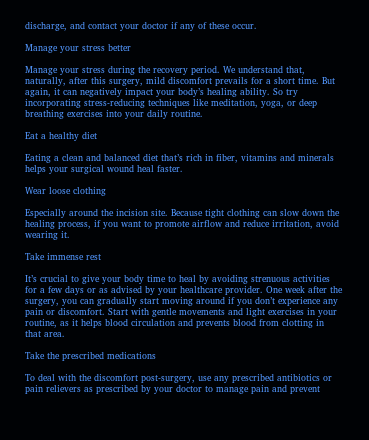discharge, and contact your doctor if any of these occur.

Manage your stress better

Manage your stress during the recovery period. We understand that, naturally, after this surgery, mild discomfort prevails for a short time. But again, it can negatively impact your body’s healing ability. So try incorporating stress-reducing techniques like meditation, yoga, or deep breathing exercises into your daily routine.

Eat a healthy diet

Eating a clean and balanced diet that’s rich in fiber, vitamins and minerals helps your surgical wound heal faster.

Wear loose clothing

Especially around the incision site. Because tight clothing can slow down the healing process, if you want to promote airflow and reduce irritation, avoid wearing it.

Take immense rest

It’s crucial to give your body time to heal by avoiding strenuous activities for a few days or as advised by your healthcare provider. One week after the surgery, you can gradually start moving around if you don’t experience any pain or discomfort. Start with gentle movements and light exercises in your routine, as it helps blood circulation and prevents blood from clotting in that area.

Take the prescribed medications

To deal with the discomfort post-surgery, use any prescribed antibiotics or pain relievers as prescribed by your doctor to manage pain and prevent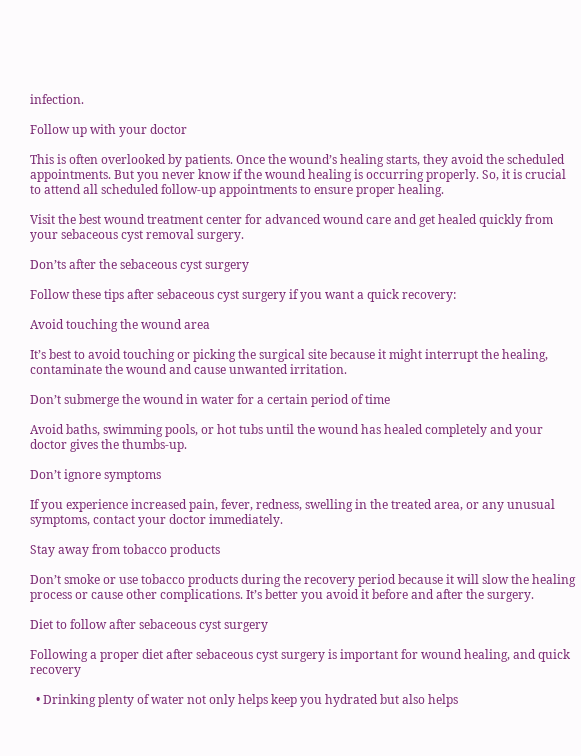infection.

Follow up with your doctor

This is often overlooked by patients. Once the wound’s healing starts, they avoid the scheduled appointments. But you never know if the wound healing is occurring properly. So, it is crucial to attend all scheduled follow-up appointments to ensure proper healing.

Visit the best wound treatment center for advanced wound care and get healed quickly from your sebaceous cyst removal surgery.

Don’ts after the sebaceous cyst surgery

Follow these tips after sebaceous cyst surgery if you want a quick recovery:

Avoid touching the wound area

It’s best to avoid touching or picking the surgical site because it might interrupt the healing, contaminate the wound and cause unwanted irritation.

Don’t submerge the wound in water for a certain period of time

Avoid baths, swimming pools, or hot tubs until the wound has healed completely and your doctor gives the thumbs-up.

Don’t ignore symptoms

If you experience increased pain, fever, redness, swelling in the treated area, or any unusual symptoms, contact your doctor immediately.

Stay away from tobacco products

Don’t smoke or use tobacco products during the recovery period because it will slow the healing process or cause other complications. It’s better you avoid it before and after the surgery.

Diet to follow after sebaceous cyst surgery

Following a proper diet after sebaceous cyst surgery is important for wound healing, and quick recovery

  • Drinking plenty of water not only helps keep you hydrated but also helps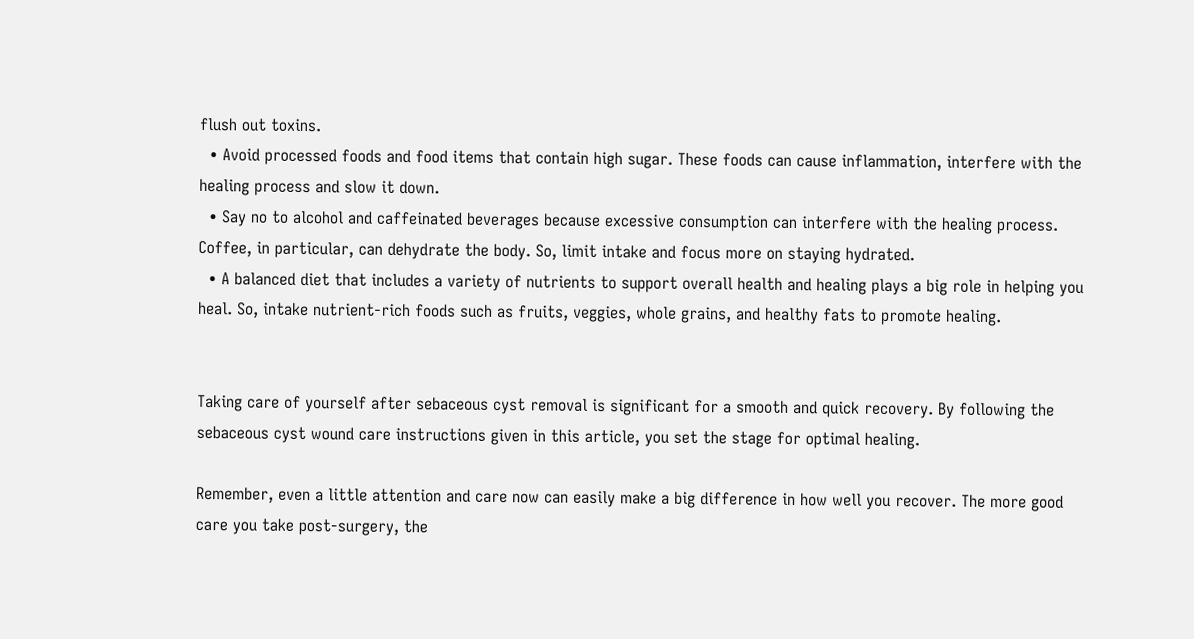flush out toxins.
  • Avoid processed foods and food items that contain high sugar. These foods can cause inflammation, interfere with the healing process and slow it down.
  • Say no to alcohol and caffeinated beverages because excessive consumption can interfere with the healing process. Coffee, in particular, can dehydrate the body. So, limit intake and focus more on staying hydrated.
  • A balanced diet that includes a variety of nutrients to support overall health and healing plays a big role in helping you heal. So, intake nutrient-rich foods such as fruits, veggies, whole grains, and healthy fats to promote healing.


Taking care of yourself after sebaceous cyst removal is significant for a smooth and quick recovery. By following the sebaceous cyst wound care instructions given in this article, you set the stage for optimal healing.

Remember, even a little attention and care now can easily make a big difference in how well you recover. The more good care you take post-surgery, the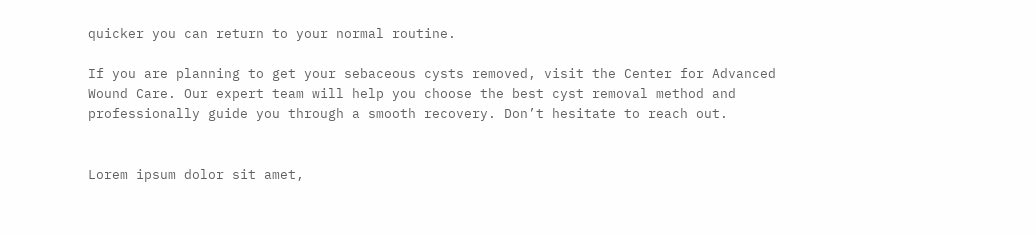quicker you can return to your normal routine.

If you are planning to get your sebaceous cysts removed, visit the Center for Advanced Wound Care. Our expert team will help you choose the best cyst removal method and professionally guide you through a smooth recovery. Don’t hesitate to reach out.


Lorem ipsum dolor sit amet,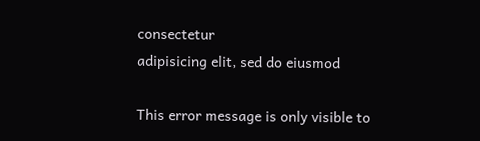consectetur
adipisicing elit, sed do eiusmod

This error message is only visible to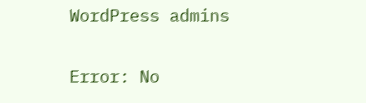WordPress admins

Error: No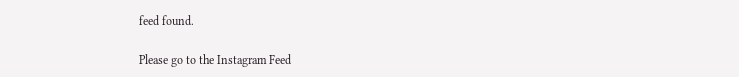feed found.

Please go to the Instagram Feed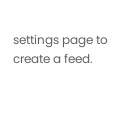settings page to create a feed.